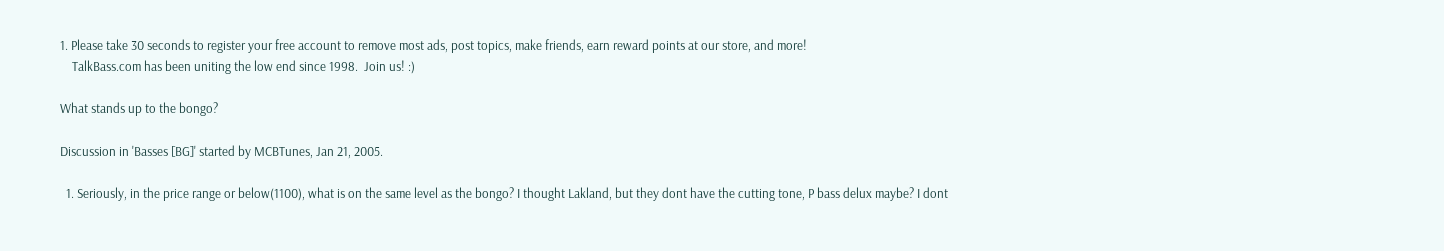1. Please take 30 seconds to register your free account to remove most ads, post topics, make friends, earn reward points at our store, and more!
    TalkBass.com has been uniting the low end since 1998.  Join us! :)

What stands up to the bongo?

Discussion in 'Basses [BG]' started by MCBTunes, Jan 21, 2005.

  1. Seriously, in the price range or below(1100), what is on the same level as the bongo? I thought Lakland, but they dont have the cutting tone, P bass delux maybe? I dont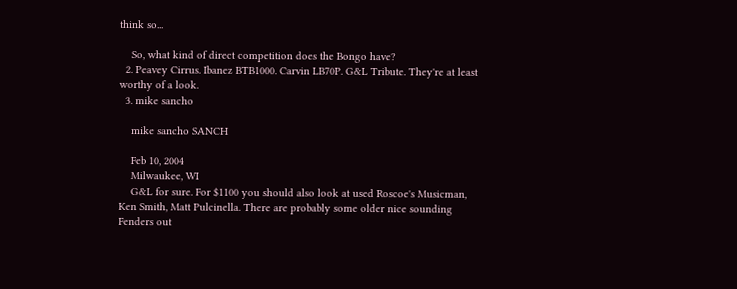think so...

    So, what kind of direct competition does the Bongo have?
  2. Peavey Cirrus. Ibanez BTB1000. Carvin LB70P. G&L Tribute. They're at least worthy of a look.
  3. mike sancho

    mike sancho SANCH

    Feb 10, 2004
    Milwaukee, WI
    G&L for sure. For $1100 you should also look at used Roscoe's Musicman, Ken Smith, Matt Pulcinella. There are probably some older nice sounding Fenders out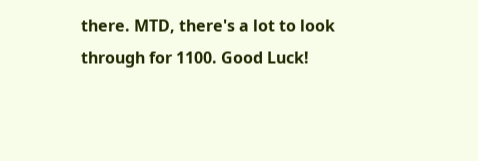there. MTD, there's a lot to look through for 1100. Good Luck!